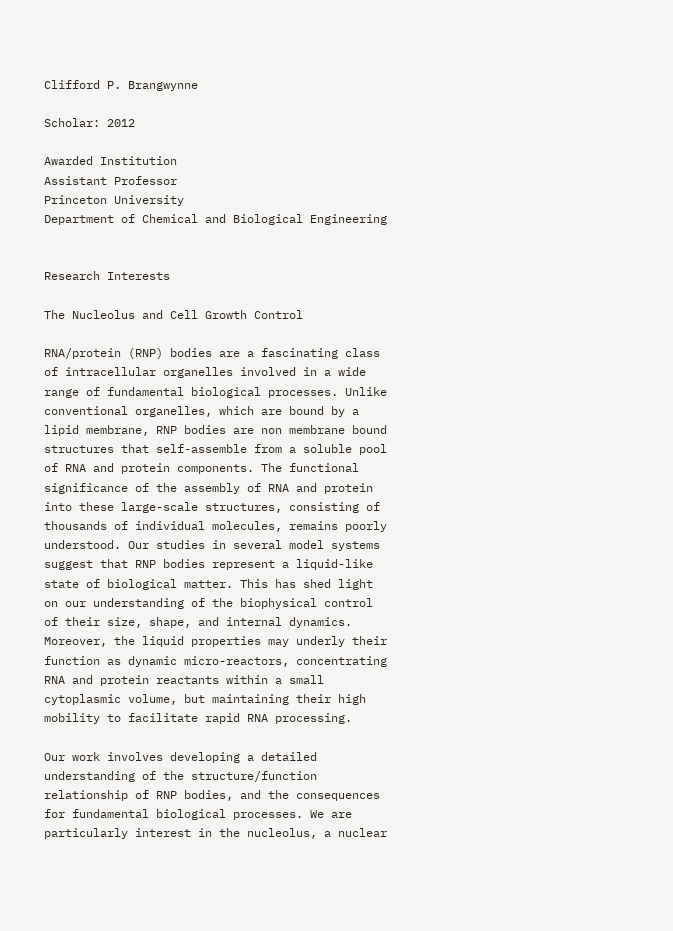Clifford P. Brangwynne

Scholar: 2012

Awarded Institution
Assistant Professor
Princeton University
Department of Chemical and Biological Engineering


Research Interests

The Nucleolus and Cell Growth Control

RNA/protein (RNP) bodies are a fascinating class of intracellular organelles involved in a wide range of fundamental biological processes. Unlike conventional organelles, which are bound by a lipid membrane, RNP bodies are non membrane bound structures that self-assemble from a soluble pool of RNA and protein components. The functional significance of the assembly of RNA and protein into these large-scale structures, consisting of thousands of individual molecules, remains poorly understood. Our studies in several model systems suggest that RNP bodies represent a liquid-like state of biological matter. This has shed light on our understanding of the biophysical control of their size, shape, and internal dynamics. Moreover, the liquid properties may underly their function as dynamic micro-reactors, concentrating RNA and protein reactants within a small cytoplasmic volume, but maintaining their high mobility to facilitate rapid RNA processing.

Our work involves developing a detailed understanding of the structure/function relationship of RNP bodies, and the consequences for fundamental biological processes. We are particularly interest in the nucleolus, a nuclear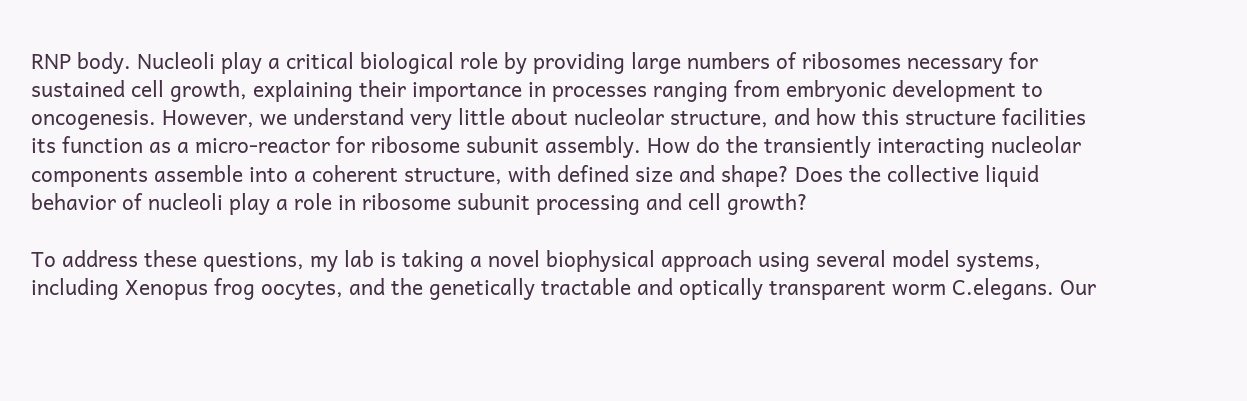RNP body. Nucleoli play a critical biological role by providing large numbers of ribosomes necessary for sustained cell growth, explaining their importance in processes ranging from embryonic development to oncogenesis. However, we understand very little about nucleolar structure, and how this structure facilities its function as a micro-reactor for ribosome subunit assembly. How do the transiently interacting nucleolar components assemble into a coherent structure, with defined size and shape? Does the collective liquid behavior of nucleoli play a role in ribosome subunit processing and cell growth?

To address these questions, my lab is taking a novel biophysical approach using several model systems, including Xenopus frog oocytes, and the genetically tractable and optically transparent worm C.elegans. Our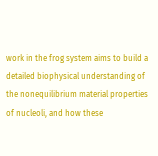work in the frog system aims to build a detailed biophysical understanding of the nonequilibrium material properties of nucleoli, and how these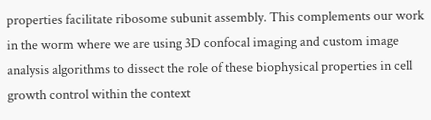properties facilitate ribosome subunit assembly. This complements our work in the worm where we are using 3D confocal imaging and custom image analysis algorithms to dissect the role of these biophysical properties in cell growth control within the context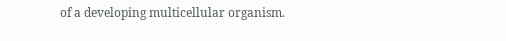of a developing multicellular organism.